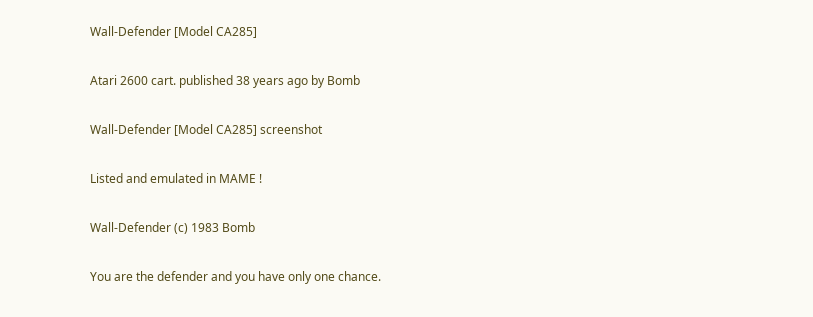Wall-Defender [Model CA285]

Atari 2600 cart. published 38 years ago by Bomb

Wall-Defender [Model CA285] screenshot

Listed and emulated in MAME !

Wall-Defender (c) 1983 Bomb

You are the defender and you have only one chance.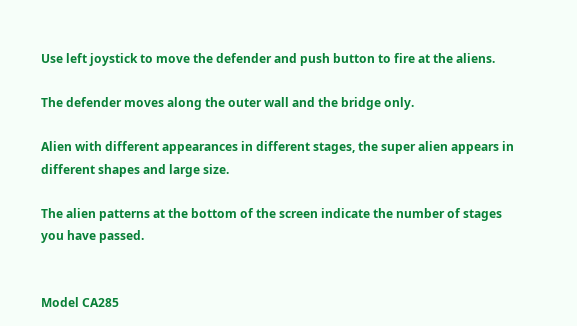Use left joystick to move the defender and push button to fire at the aliens.

The defender moves along the outer wall and the bridge only.

Alien with different appearances in different stages, the super alien appears in different shapes and large size.

The alien patterns at the bottom of the screen indicate the number of stages you have passed.


Model CA285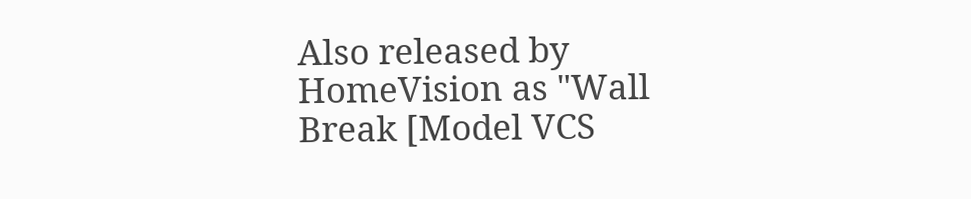Also released by HomeVision as "Wall Break [Model VCS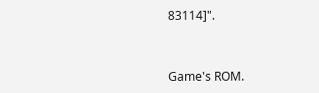83114]".


Game's ROM.